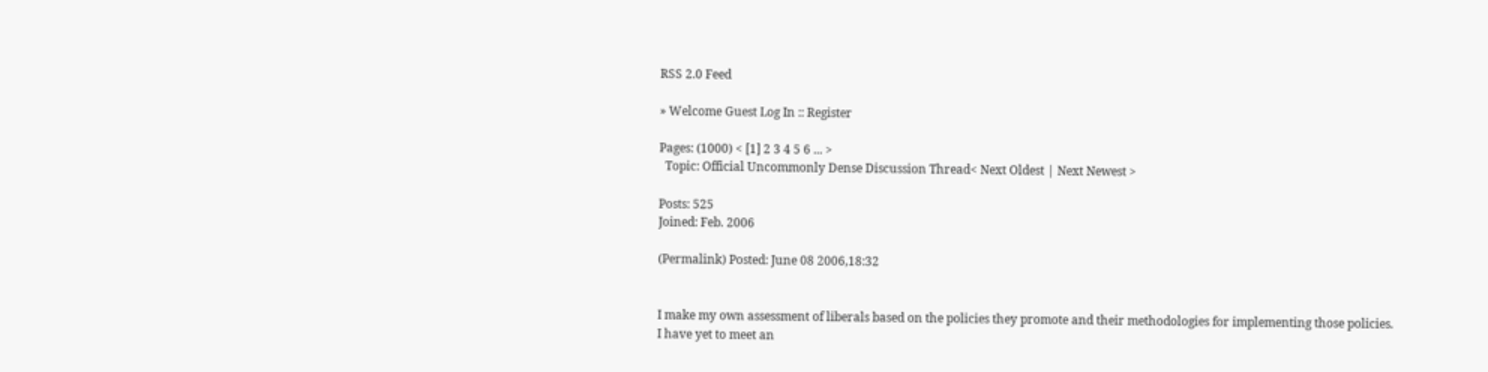RSS 2.0 Feed

» Welcome Guest Log In :: Register

Pages: (1000) < [1] 2 3 4 5 6 ... >
  Topic: Official Uncommonly Dense Discussion Thread< Next Oldest | Next Newest >

Posts: 525
Joined: Feb. 2006

(Permalink) Posted: June 08 2006,18:32


I make my own assessment of liberals based on the policies they promote and their methodologies for implementing those policies. I have yet to meet an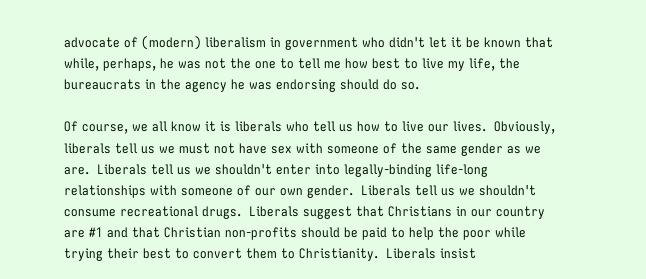advocate of (modern) liberalism in government who didn't let it be known that while, perhaps, he was not the one to tell me how best to live my life, the bureaucrats in the agency he was endorsing should do so.

Of course, we all know it is liberals who tell us how to live our lives.  Obviously, liberals tell us we must not have sex with someone of the same gender as we are.  Liberals tell us we shouldn't enter into legally-binding life-long relationships with someone of our own gender.  Liberals tell us we shouldn't consume recreational drugs.  Liberals suggest that Christians in our country are #1 and that Christian non-profits should be paid to help the poor while trying their best to convert them to Christianity.  Liberals insist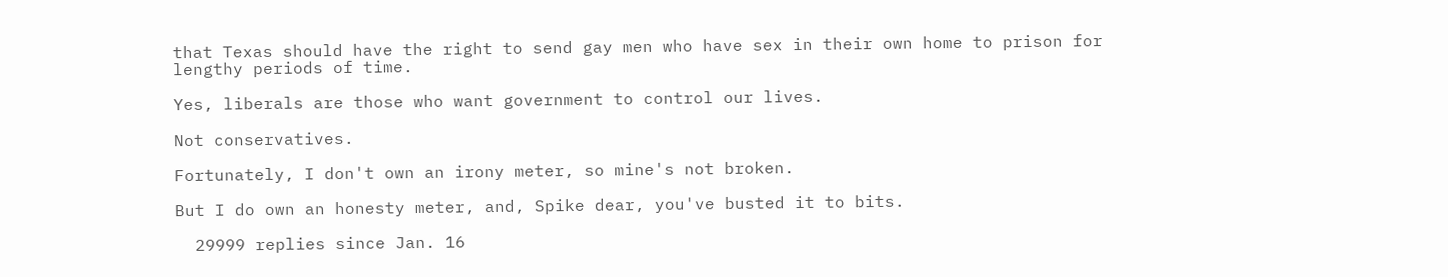that Texas should have the right to send gay men who have sex in their own home to prison for lengthy periods of time.

Yes, liberals are those who want government to control our lives.

Not conservatives.

Fortunately, I don't own an irony meter, so mine's not broken.

But I do own an honesty meter, and, Spike dear, you've busted it to bits.

  29999 replies since Jan. 16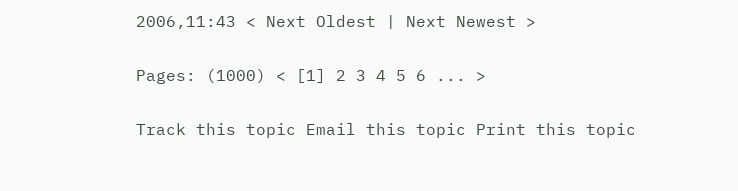2006,11:43 < Next Oldest | Next Newest >

Pages: (1000) < [1] 2 3 4 5 6 ... >

Track this topic Email this topic Print this topic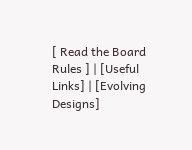[ Read the Board Rules ] | [Useful Links] | [Evolving Designs]